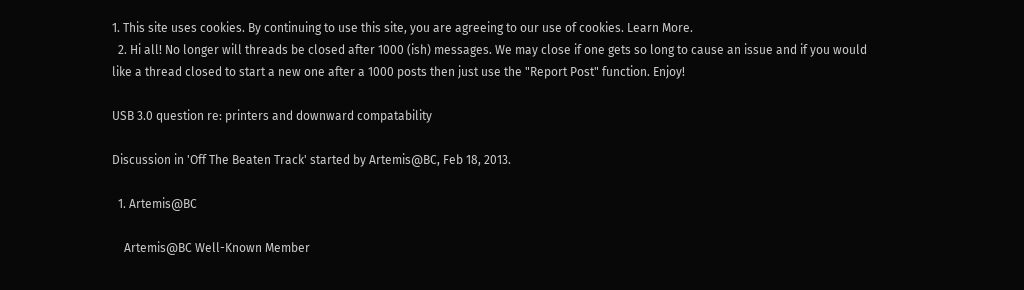1. This site uses cookies. By continuing to use this site, you are agreeing to our use of cookies. Learn More.
  2. Hi all! No longer will threads be closed after 1000 (ish) messages. We may close if one gets so long to cause an issue and if you would like a thread closed to start a new one after a 1000 posts then just use the "Report Post" function. Enjoy!

USB 3.0 question re: printers and downward compatability

Discussion in 'Off The Beaten Track' started by Artemis@BC, Feb 18, 2013.

  1. Artemis@BC

    Artemis@BC Well-Known Member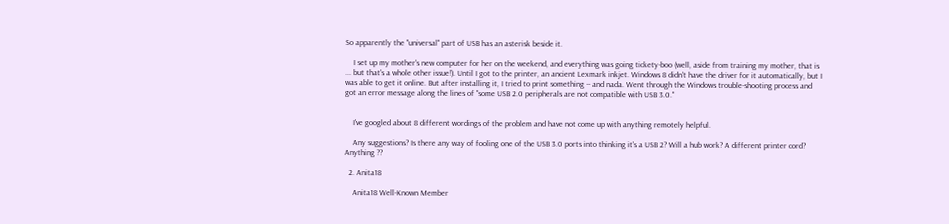So apparently the "universal" part of USB has an asterisk beside it.

    I set up my mother's new computer for her on the weekend, and everything was going tickety-boo (well, aside from training my mother, that is ... but that's a whole other issue!). Until I got to the printer, an ancient Lexmark inkjet. Windows 8 didn't have the driver for it automatically, but I was able to get it online. But after installing it, I tried to print something -- and nada. Went through the Windows trouble-shooting process and got an error message along the lines of "some USB 2.0 peripherals are not compatible with USB 3.0."


    I've googled about 8 different wordings of the problem and have not come up with anything remotely helpful.

    Any suggestions? Is there any way of fooling one of the USB 3.0 ports into thinking it's a USB 2? Will a hub work? A different printer cord? Anything ??

  2. Anita18

    Anita18 Well-Known Member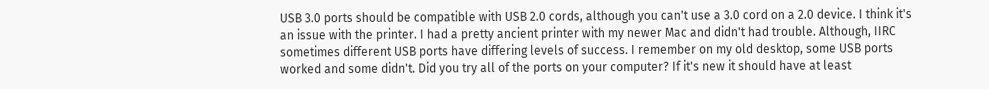USB 3.0 ports should be compatible with USB 2.0 cords, although you can't use a 3.0 cord on a 2.0 device. I think it's an issue with the printer. I had a pretty ancient printer with my newer Mac and didn't had trouble. Although, IIRC sometimes different USB ports have differing levels of success. I remember on my old desktop, some USB ports worked and some didn't. Did you try all of the ports on your computer? If it's new it should have at least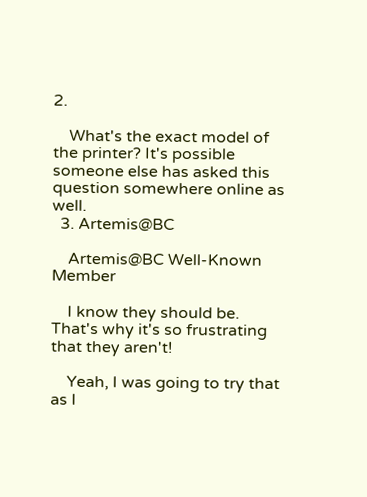2.

    What's the exact model of the printer? It's possible someone else has asked this question somewhere online as well.
  3. Artemis@BC

    Artemis@BC Well-Known Member

    I know they should be. That's why it's so frustrating that they aren't!

    Yeah, I was going to try that as I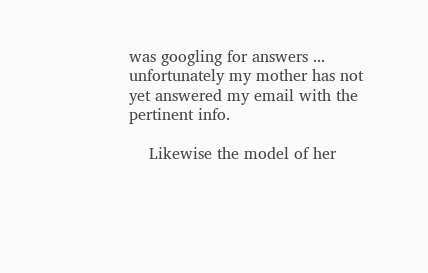was googling for answers ... unfortunately my mother has not yet answered my email with the pertinent info.

    Likewise the model of her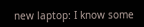new laptop: I know some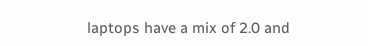laptops have a mix of 2.0 and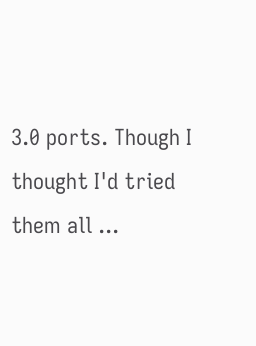3.0 ports. Though I thought I'd tried them all ...